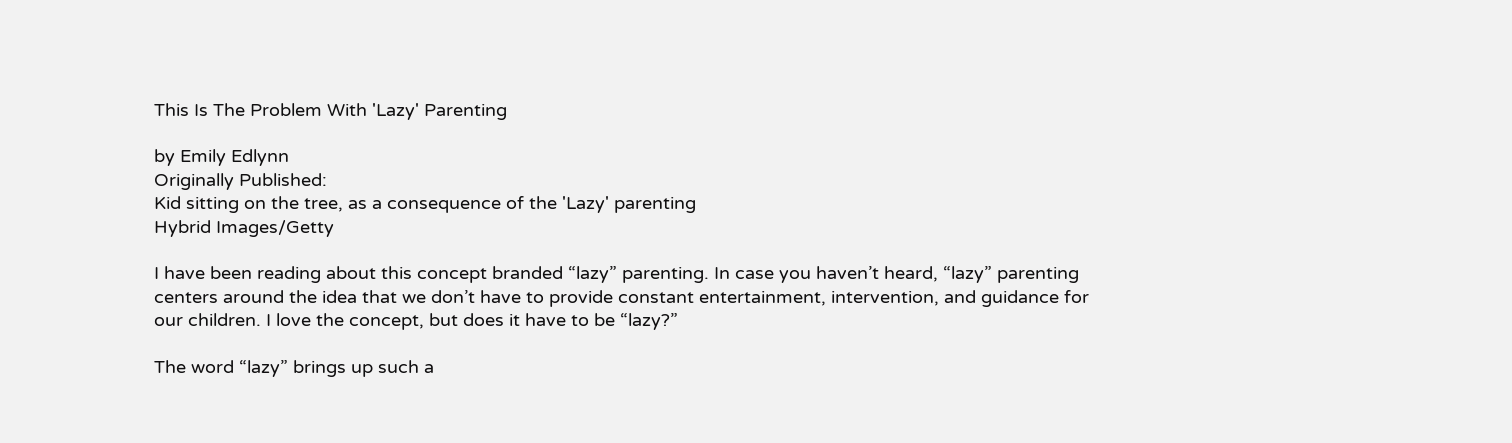This Is The Problem With 'Lazy' Parenting

by Emily Edlynn
Originally Published:
Kid sitting on the tree, as a consequence of the 'Lazy' parenting
Hybrid Images/Getty

I have been reading about this concept branded “lazy” parenting. In case you haven’t heard, “lazy” parenting centers around the idea that we don’t have to provide constant entertainment, intervention, and guidance for our children. I love the concept, but does it have to be “lazy?”

The word “lazy” brings up such a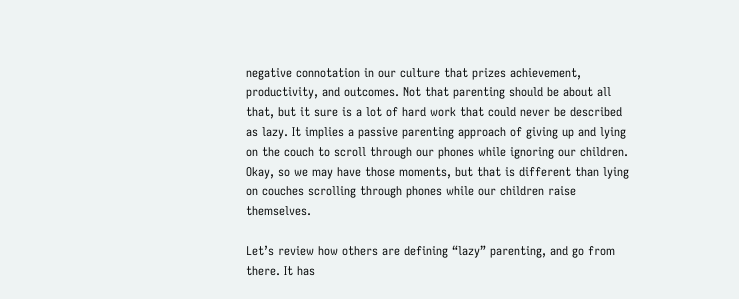negative connotation in our culture that prizes achievement, productivity, and outcomes. Not that parenting should be about all that, but it sure is a lot of hard work that could never be described as lazy. It implies a passive parenting approach of giving up and lying on the couch to scroll through our phones while ignoring our children. Okay, so we may have those moments, but that is different than lying on couches scrolling through phones while our children raise themselves.

Let’s review how others are defining “lazy” parenting, and go from there. It has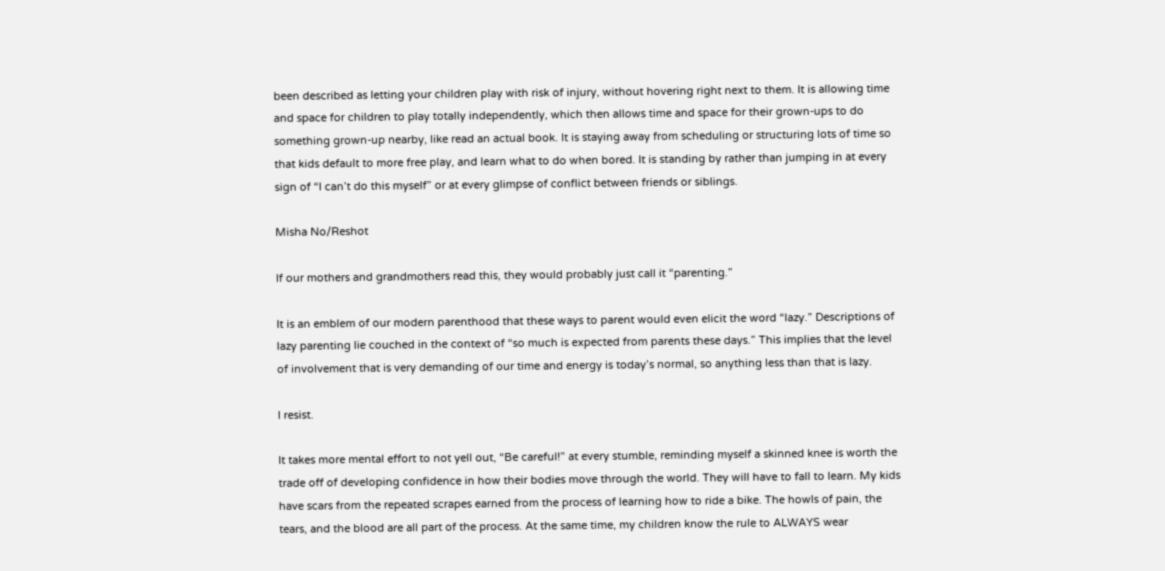been described as letting your children play with risk of injury, without hovering right next to them. It is allowing time and space for children to play totally independently, which then allows time and space for their grown-ups to do something grown-up nearby, like read an actual book. It is staying away from scheduling or structuring lots of time so that kids default to more free play, and learn what to do when bored. It is standing by rather than jumping in at every sign of “I can’t do this myself” or at every glimpse of conflict between friends or siblings.

Misha No/Reshot

If our mothers and grandmothers read this, they would probably just call it “parenting.”

It is an emblem of our modern parenthood that these ways to parent would even elicit the word “lazy.” Descriptions of lazy parenting lie couched in the context of “so much is expected from parents these days.” This implies that the level of involvement that is very demanding of our time and energy is today’s normal, so anything less than that is lazy.

I resist.

It takes more mental effort to not yell out, “Be careful!” at every stumble, reminding myself a skinned knee is worth the trade off of developing confidence in how their bodies move through the world. They will have to fall to learn. My kids have scars from the repeated scrapes earned from the process of learning how to ride a bike. The howls of pain, the tears, and the blood are all part of the process. At the same time, my children know the rule to ALWAYS wear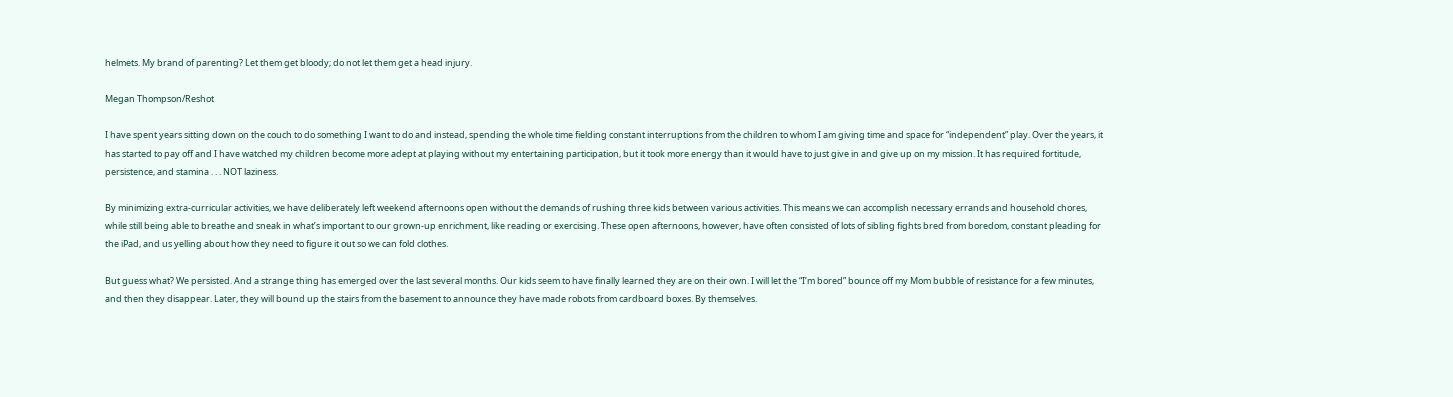helmets. My brand of parenting? Let them get bloody; do not let them get a head injury.

Megan Thompson/Reshot

I have spent years sitting down on the couch to do something I want to do and instead, spending the whole time fielding constant interruptions from the children to whom I am giving time and space for “independent” play. Over the years, it has started to pay off and I have watched my children become more adept at playing without my entertaining participation, but it took more energy than it would have to just give in and give up on my mission. It has required fortitude, persistence, and stamina . . . NOT laziness.

By minimizing extra-curricular activities, we have deliberately left weekend afternoons open without the demands of rushing three kids between various activities. This means we can accomplish necessary errands and household chores, while still being able to breathe and sneak in what’s important to our grown-up enrichment, like reading or exercising. These open afternoons, however, have often consisted of lots of sibling fights bred from boredom, constant pleading for the iPad, and us yelling about how they need to figure it out so we can fold clothes.

But guess what? We persisted. And a strange thing has emerged over the last several months. Our kids seem to have finally learned they are on their own. I will let the “I’m bored” bounce off my Mom bubble of resistance for a few minutes, and then they disappear. Later, they will bound up the stairs from the basement to announce they have made robots from cardboard boxes. By themselves.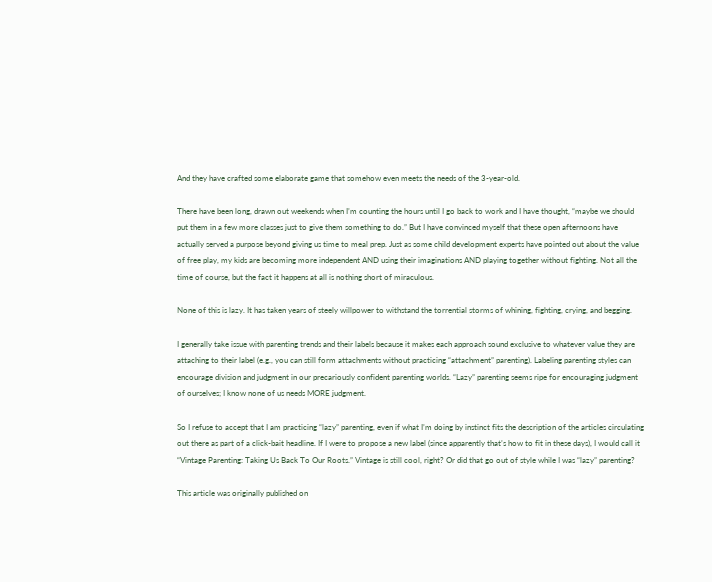And they have crafted some elaborate game that somehow even meets the needs of the 3-year-old.

There have been long, drawn out weekends when I’m counting the hours until I go back to work and I have thought, “maybe we should put them in a few more classes just to give them something to do.” But I have convinced myself that these open afternoons have actually served a purpose beyond giving us time to meal prep. Just as some child development experts have pointed out about the value of free play, my kids are becoming more independent AND using their imaginations AND playing together without fighting. Not all the time of course, but the fact it happens at all is nothing short of miraculous.

None of this is lazy. It has taken years of steely willpower to withstand the torrential storms of whining, fighting, crying, and begging.

I generally take issue with parenting trends and their labels because it makes each approach sound exclusive to whatever value they are attaching to their label (e.g., you can still form attachments without practicing “attachment” parenting). Labeling parenting styles can encourage division and judgment in our precariously confident parenting worlds. “Lazy” parenting seems ripe for encouraging judgment of ourselves; I know none of us needs MORE judgment.

So I refuse to accept that I am practicing “lazy” parenting, even if what I’m doing by instinct fits the description of the articles circulating out there as part of a click-bait headline. If I were to propose a new label (since apparently that’s how to fit in these days), I would call it “Vintage Parenting: Taking Us Back To Our Roots.” Vintage is still cool, right? Or did that go out of style while I was “lazy” parenting?

This article was originally published on